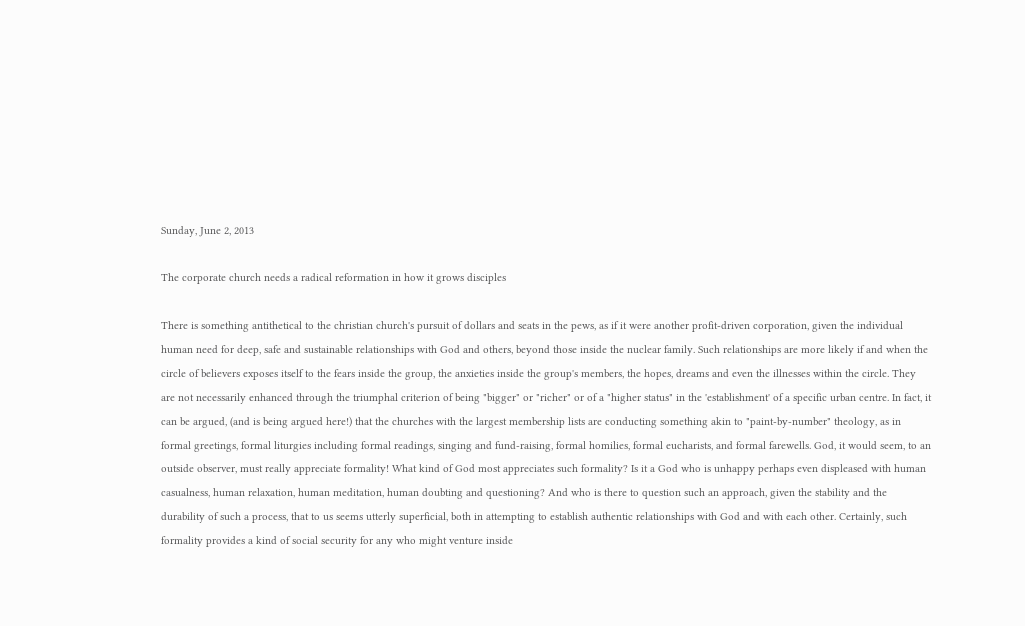Sunday, June 2, 2013

The corporate church needs a radical reformation in how it grows disciples

There is something antithetical to the christian church's pursuit of dollars and seats in the pews, as if it were another profit-driven corporation, given the individual human need for deep, safe and sustainable relationships with God and others, beyond those inside the nuclear family. Such relationships are more likely if and when the circle of believers exposes itself to the fears inside the group, the anxieties inside the group's members, the hopes, dreams and even the illnesses within the circle. They are not necessarily enhanced through the triumphal criterion of being "bigger" or "richer" or of a "higher status" in the 'establishment' of a specific urban centre. In fact, it can be argued, (and is being argued here!) that the churches with the largest membership lists are conducting something akin to "paint-by-number" theology, as in formal greetings, formal liturgies including formal readings, singing and fund-raising, formal homilies, formal eucharists, and formal farewells. God, it would seem, to an outside observer, must really appreciate formality! What kind of God most appreciates such formality? Is it a God who is unhappy perhaps even displeased with human casualness, human relaxation, human meditation, human doubting and questioning? And who is there to question such an approach, given the stability and the durability of such a process, that to us seems utterly superficial, both in attempting to establish authentic relationships with God and with each other. Certainly, such formality provides a kind of social security for any who might venture inside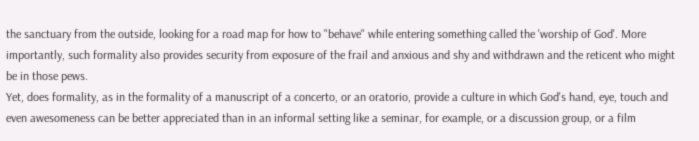the sanctuary from the outside, looking for a road map for how to "behave" while entering something called the 'worship of God'. More importantly, such formality also provides security from exposure of the frail and anxious and shy and withdrawn and the reticent who might be in those pews.
Yet, does formality, as in the formality of a manuscript of a concerto, or an oratorio, provide a culture in which God's hand, eye, touch and even awesomeness can be better appreciated than in an informal setting like a seminar, for example, or a discussion group, or a film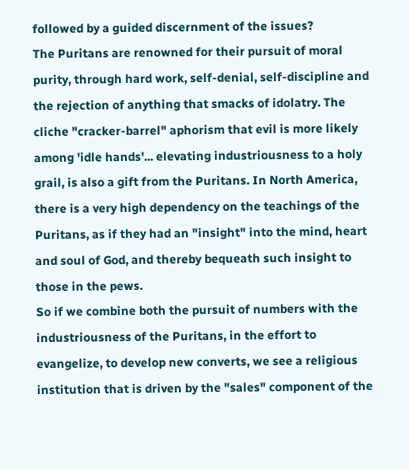followed by a guided discernment of the issues?
The Puritans are renowned for their pursuit of moral purity, through hard work, self-denial, self-discipline and the rejection of anything that smacks of idolatry. The cliche "cracker-barrel" aphorism that evil is more likely among 'idle hands'... elevating industriousness to a holy grail, is also a gift from the Puritans. In North America, there is a very high dependency on the teachings of the Puritans, as if they had an "insight" into the mind, heart and soul of God, and thereby bequeath such insight to those in the pews.
So if we combine both the pursuit of numbers with the industriousness of the Puritans, in the effort to evangelize, to develop new converts, we see a religious institution that is driven by the "sales" component of the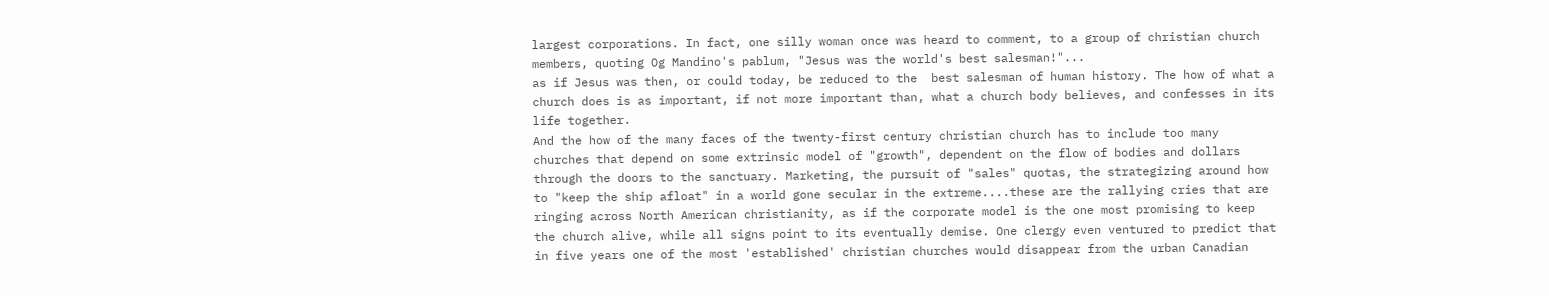largest corporations. In fact, one silly woman once was heard to comment, to a group of christian church members, quoting Og Mandino's pablum, "Jesus was the world's best salesman!"...
as if Jesus was then, or could today, be reduced to the  best salesman of human history. The how of what a church does is as important, if not more important than, what a church body believes, and confesses in its life together.
And the how of the many faces of the twenty-first century christian church has to include too many churches that depend on some extrinsic model of "growth", dependent on the flow of bodies and dollars through the doors to the sanctuary. Marketing, the pursuit of "sales" quotas, the strategizing around how to "keep the ship afloat" in a world gone secular in the extreme....these are the rallying cries that are ringing across North American christianity, as if the corporate model is the one most promising to keep the church alive, while all signs point to its eventually demise. One clergy even ventured to predict that in five years one of the most 'established' christian churches would disappear from the urban Canadian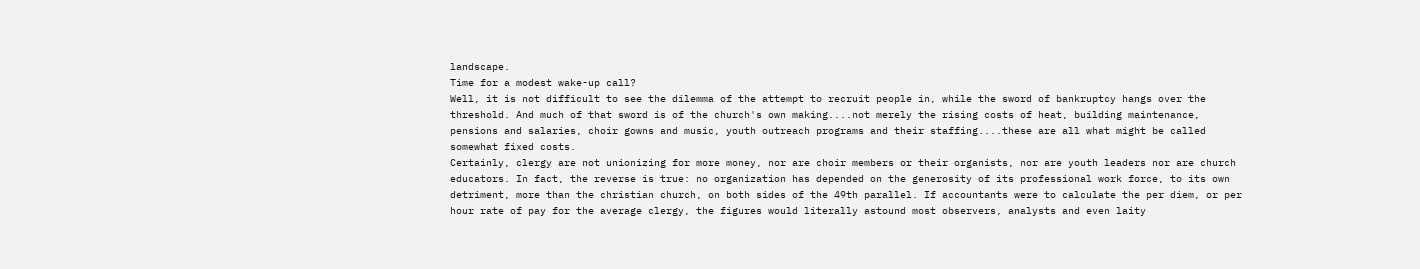landscape.
Time for a modest wake-up call?
Well, it is not difficult to see the dilemma of the attempt to recruit people in, while the sword of bankruptcy hangs over the threshold. And much of that sword is of the church's own making....not merely the rising costs of heat, building maintenance, pensions and salaries, choir gowns and music, youth outreach programs and their staffing....these are all what might be called somewhat fixed costs.
Certainly, clergy are not unionizing for more money, nor are choir members or their organists, nor are youth leaders nor are church educators. In fact, the reverse is true: no organization has depended on the generosity of its professional work force, to its own detriment, more than the christian church, on both sides of the 49th parallel. If accountants were to calculate the per diem, or per hour rate of pay for the average clergy, the figures would literally astound most observers, analysts and even laity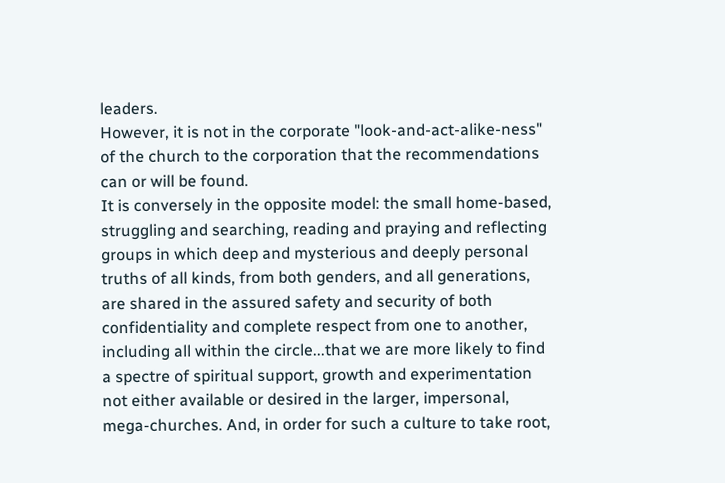leaders.
However, it is not in the corporate "look-and-act-alike-ness" of the church to the corporation that the recommendations can or will be found.
It is conversely in the opposite model: the small home-based, struggling and searching, reading and praying and reflecting groups in which deep and mysterious and deeply personal truths of all kinds, from both genders, and all generations, are shared in the assured safety and security of both confidentiality and complete respect from one to another, including all within the circle...that we are more likely to find a spectre of spiritual support, growth and experimentation not either available or desired in the larger, impersonal, mega-churches. And, in order for such a culture to take root,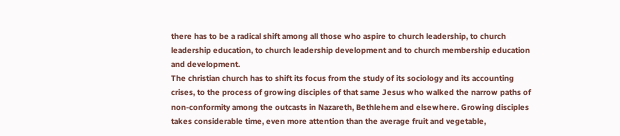there has to be a radical shift among all those who aspire to church leadership, to church leadership education, to church leadership development and to church membership education and development.
The christian church has to shift its focus from the study of its sociology and its accounting crises, to the process of growing disciples of that same Jesus who walked the narrow paths of non-conformity among the outcasts in Nazareth, Bethlehem and elsewhere. Growing disciples takes considerable time, even more attention than the average fruit and vegetable,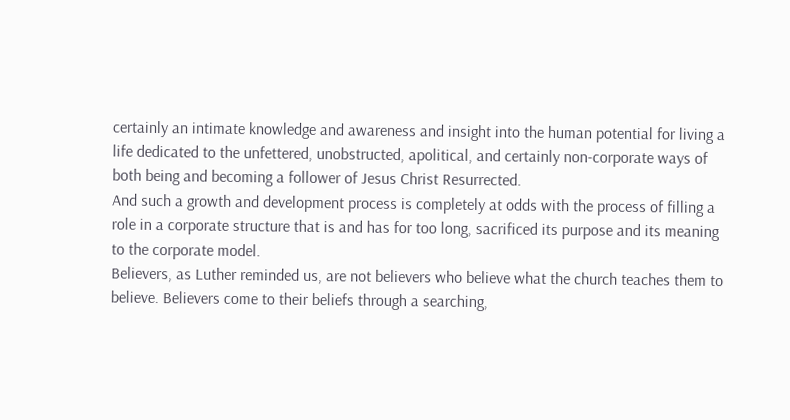certainly an intimate knowledge and awareness and insight into the human potential for living a life dedicated to the unfettered, unobstructed, apolitical, and certainly non-corporate ways of both being and becoming a follower of Jesus Christ Resurrected.
And such a growth and development process is completely at odds with the process of filling a role in a corporate structure that is and has for too long, sacrificed its purpose and its meaning to the corporate model.
Believers, as Luther reminded us, are not believers who believe what the church teaches them to believe. Believers come to their beliefs through a searching,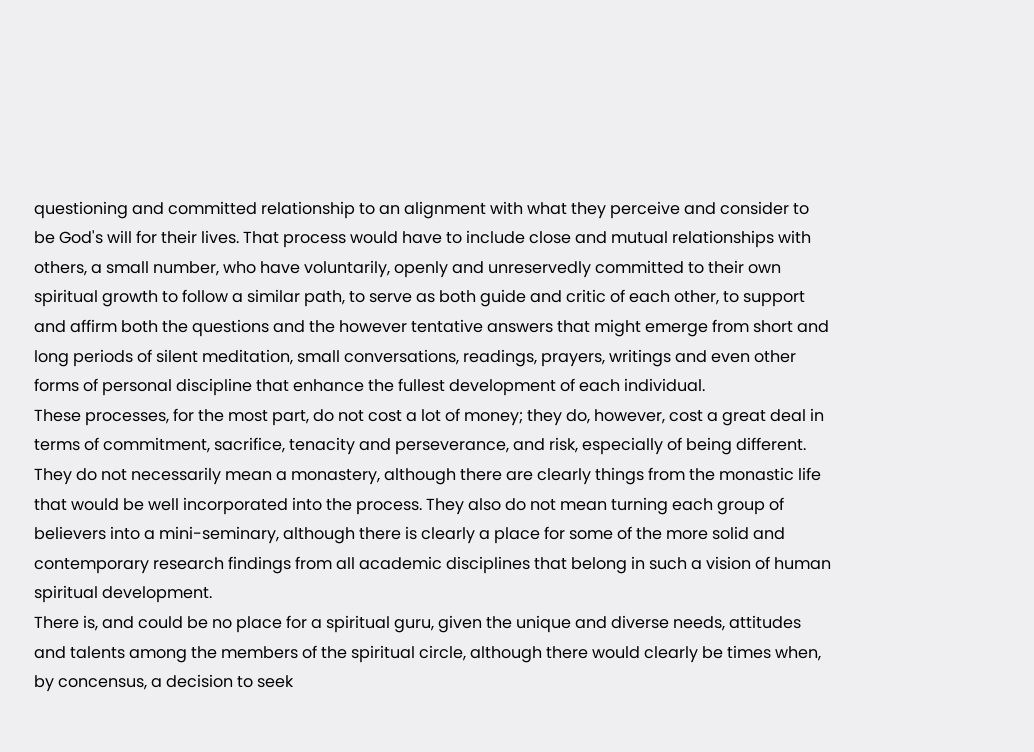questioning and committed relationship to an alignment with what they perceive and consider to be God's will for their lives. That process would have to include close and mutual relationships with others, a small number, who have voluntarily, openly and unreservedly committed to their own spiritual growth to follow a similar path, to serve as both guide and critic of each other, to support and affirm both the questions and the however tentative answers that might emerge from short and long periods of silent meditation, small conversations, readings, prayers, writings and even other forms of personal discipline that enhance the fullest development of each individual.
These processes, for the most part, do not cost a lot of money; they do, however, cost a great deal in terms of commitment, sacrifice, tenacity and perseverance, and risk, especially of being different.
They do not necessarily mean a monastery, although there are clearly things from the monastic life that would be well incorporated into the process. They also do not mean turning each group of believers into a mini-seminary, although there is clearly a place for some of the more solid and contemporary research findings from all academic disciplines that belong in such a vision of human spiritual development.
There is, and could be no place for a spiritual guru, given the unique and diverse needs, attitudes and talents among the members of the spiritual circle, although there would clearly be times when, by concensus, a decision to seek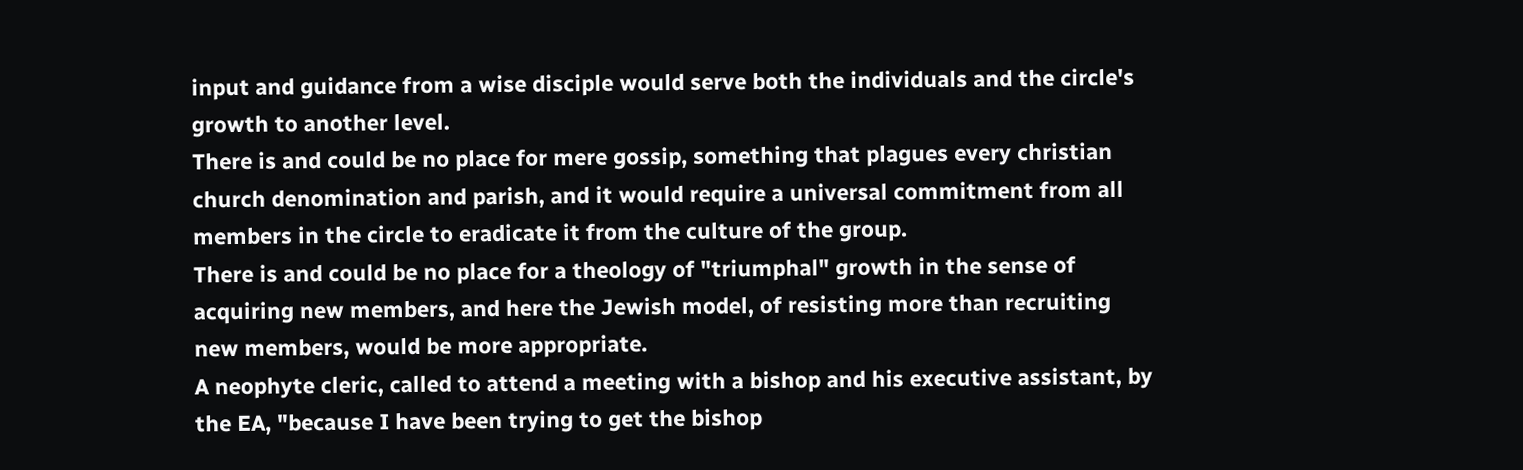input and guidance from a wise disciple would serve both the individuals and the circle's growth to another level.
There is and could be no place for mere gossip, something that plagues every christian church denomination and parish, and it would require a universal commitment from all members in the circle to eradicate it from the culture of the group.
There is and could be no place for a theology of "triumphal" growth in the sense of acquiring new members, and here the Jewish model, of resisting more than recruiting new members, would be more appropriate.
A neophyte cleric, called to attend a meeting with a bishop and his executive assistant, by the EA, "because I have been trying to get the bishop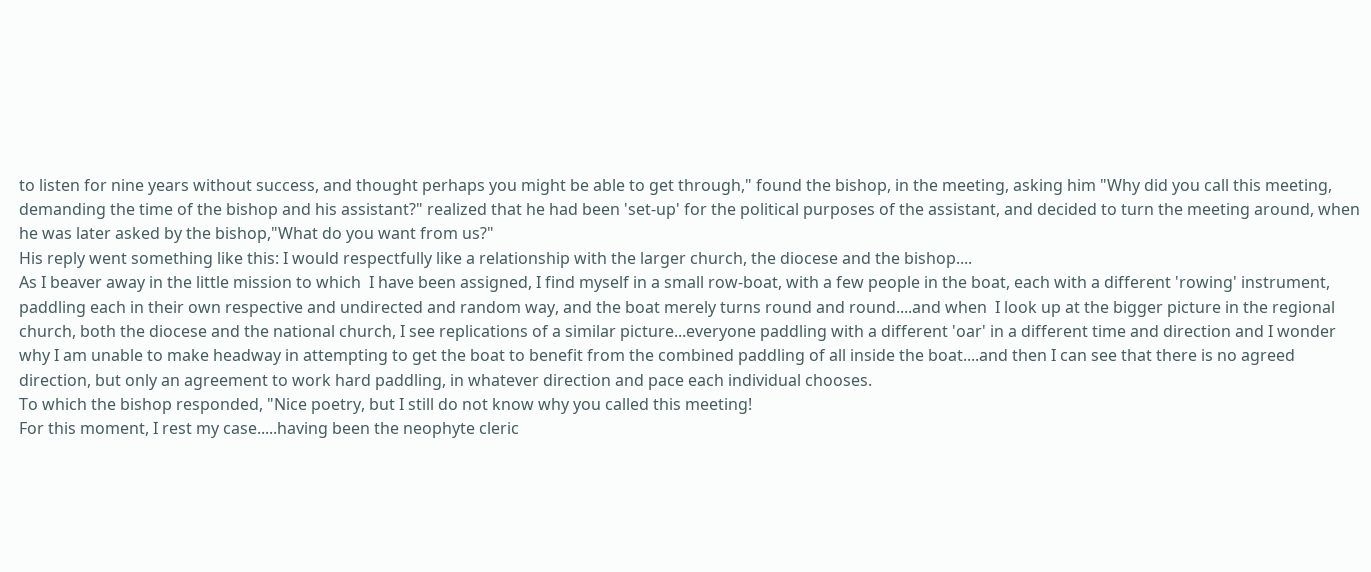to listen for nine years without success, and thought perhaps you might be able to get through," found the bishop, in the meeting, asking him "Why did you call this meeting, demanding the time of the bishop and his assistant?" realized that he had been 'set-up' for the political purposes of the assistant, and decided to turn the meeting around, when he was later asked by the bishop,"What do you want from us?"
His reply went something like this: I would respectfully like a relationship with the larger church, the diocese and the bishop....
As I beaver away in the little mission to which  I have been assigned, I find myself in a small row-boat, with a few people in the boat, each with a different 'rowing' instrument, paddling each in their own respective and undirected and random way, and the boat merely turns round and round....and when  I look up at the bigger picture in the regional church, both the diocese and the national church, I see replications of a similar picture...everyone paddling with a different 'oar' in a different time and direction and I wonder why I am unable to make headway in attempting to get the boat to benefit from the combined paddling of all inside the boat....and then I can see that there is no agreed direction, but only an agreement to work hard paddling, in whatever direction and pace each individual chooses.
To which the bishop responded, "Nice poetry, but I still do not know why you called this meeting!
For this moment, I rest my case.....having been the neophyte cleric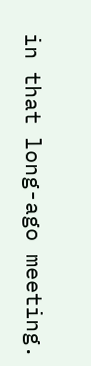in that long-ago meeting.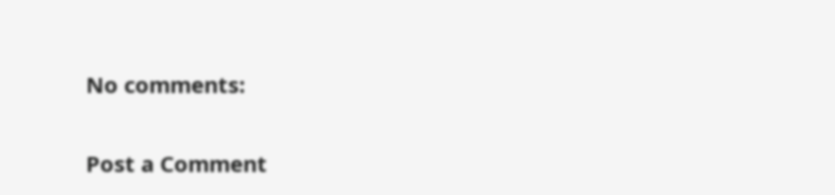No comments:

Post a Comment